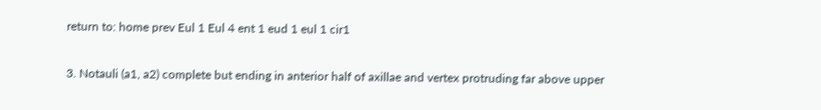return to: home prev Eul 1 Eul 4 ent 1 eud 1 eul 1 cir1

3. Notauli (a1, a2) complete but ending in anterior half of axillae and vertex protruding far above upper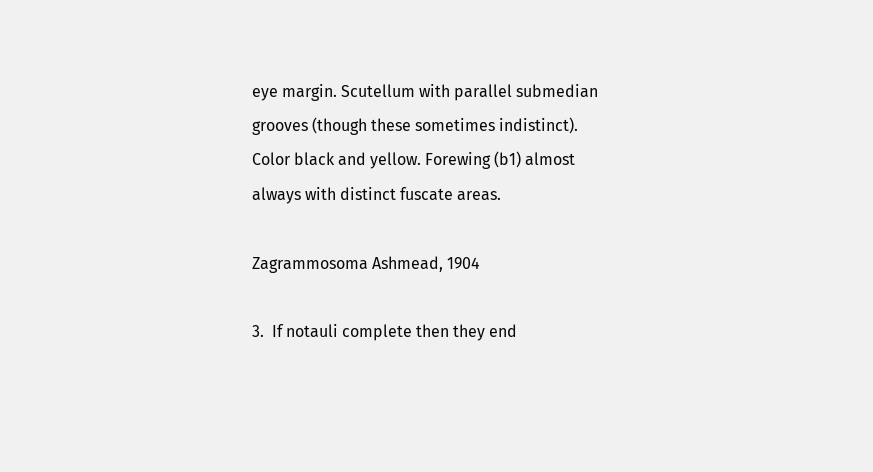eye margin. Scutellum with parallel submedian grooves (though these sometimes indistinct). Color black and yellow. Forewing (b1) almost always with distinct fuscate areas.

Zagrammosoma Ashmead, 1904

3.  If notauli complete then they end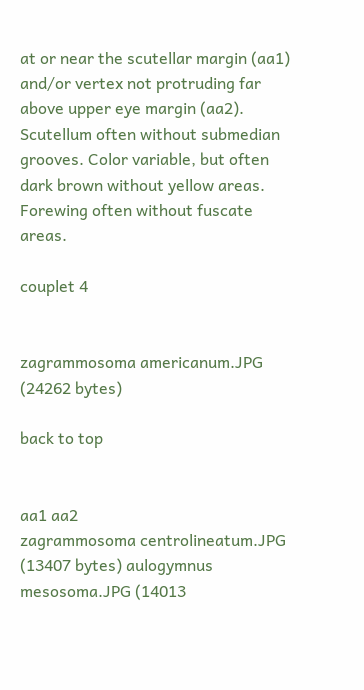at or near the scutellar margin (aa1) and/or vertex not protruding far above upper eye margin (aa2). Scutellum often without submedian grooves. Color variable, but often dark brown without yellow areas. Forewing often without fuscate areas.

couplet 4


zagrammosoma americanum.JPG (24262 bytes)

back to top


aa1 aa2
zagrammosoma centrolineatum.JPG (13407 bytes) aulogymnus mesosoma.JPG (14013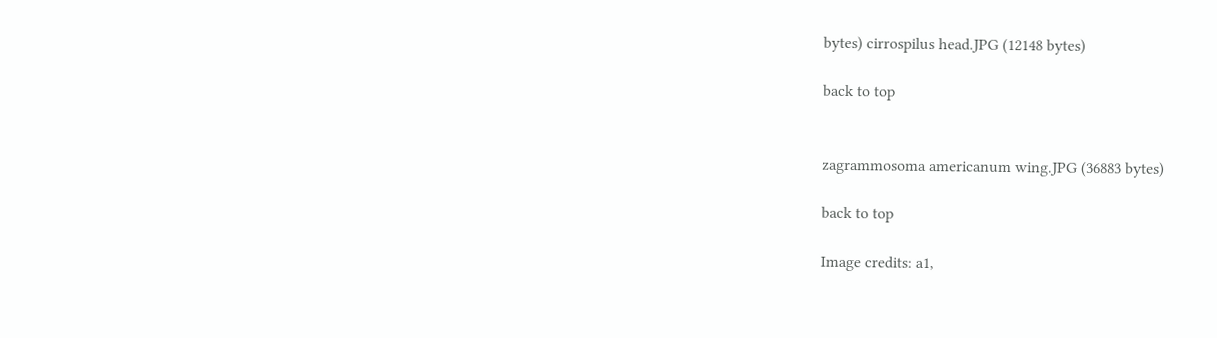bytes) cirrospilus head.JPG (12148 bytes)

back to top


zagrammosoma americanum wing.JPG (36883 bytes)

back to top

Image credits: a1,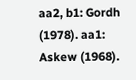aa2, b1: Gordh (1978). aa1: Askew (1968).